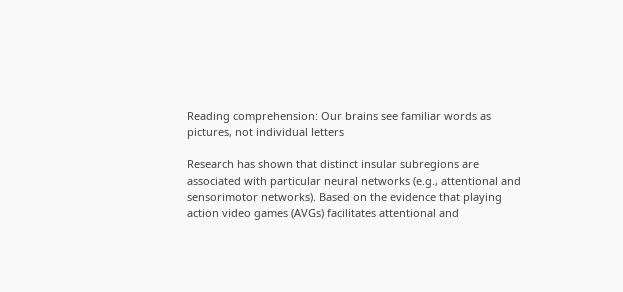Reading comprehension: Our brains see familiar words as pictures, not individual letters

Research has shown that distinct insular subregions are associated with particular neural networks (e.g., attentional and sensorimotor networks). Based on the evidence that playing action video games (AVGs) facilitates attentional and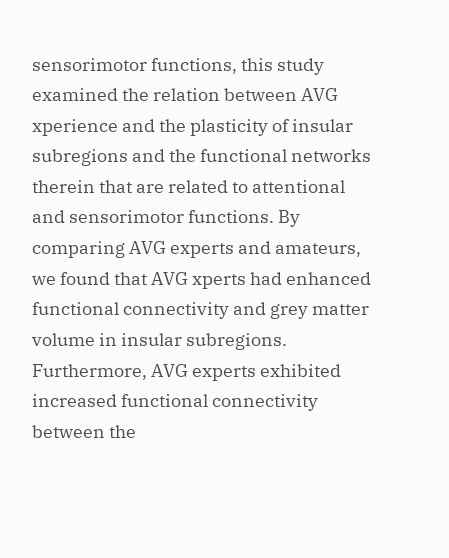sensorimotor functions, this study examined the relation between AVG xperience and the plasticity of insular subregions and the functional networks therein that are related to attentional and sensorimotor functions. By comparing AVG experts and amateurs, we found that AVG xperts had enhanced functional connectivity and grey matter volume in insular subregions. Furthermore, AVG experts exhibited increased functional connectivity between the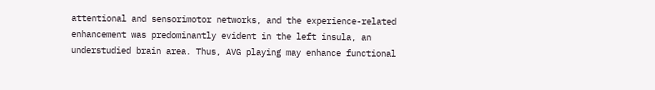attentional and sensorimotor networks, and the experience-related enhancement was predominantly evident in the left insula, an understudied brain area. Thus, AVG playing may enhance functional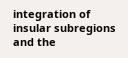integration of insular subregions and the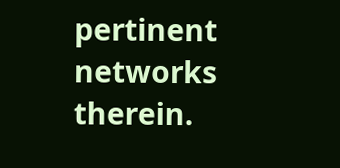pertinent networks therein.